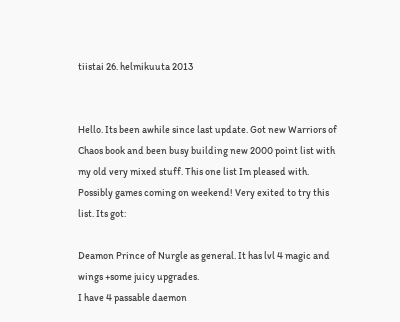tiistai 26. helmikuuta 2013


Hello. Its been awhile since last update. Got new Warriors of Chaos book and been busy building new 2000 point list with my old very mixed stuff. This one list Im pleased with. Possibly games coming on weekend! Very exited to try this list. Its got:

Deamon Prince of Nurgle as general. It has lvl 4 magic and wings +some juicy upgrades.
I have 4 passable daemon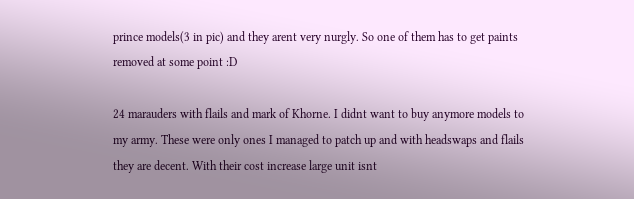prince models(3 in pic) and they arent very nurgly. So one of them has to get paints removed at some point :D

24 marauders with flails and mark of Khorne. I didnt want to buy anymore models to my army. These were only ones I managed to patch up and with headswaps and flails they are decent. With their cost increase large unit isnt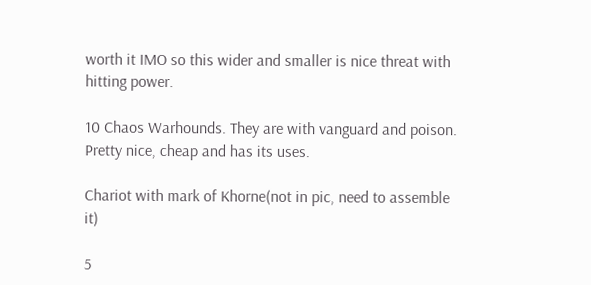worth it IMO so this wider and smaller is nice threat with hitting power.

10 Chaos Warhounds. They are with vanguard and poison. Pretty nice, cheap and has its uses.

Chariot with mark of Khorne(not in pic, need to assemble it)

5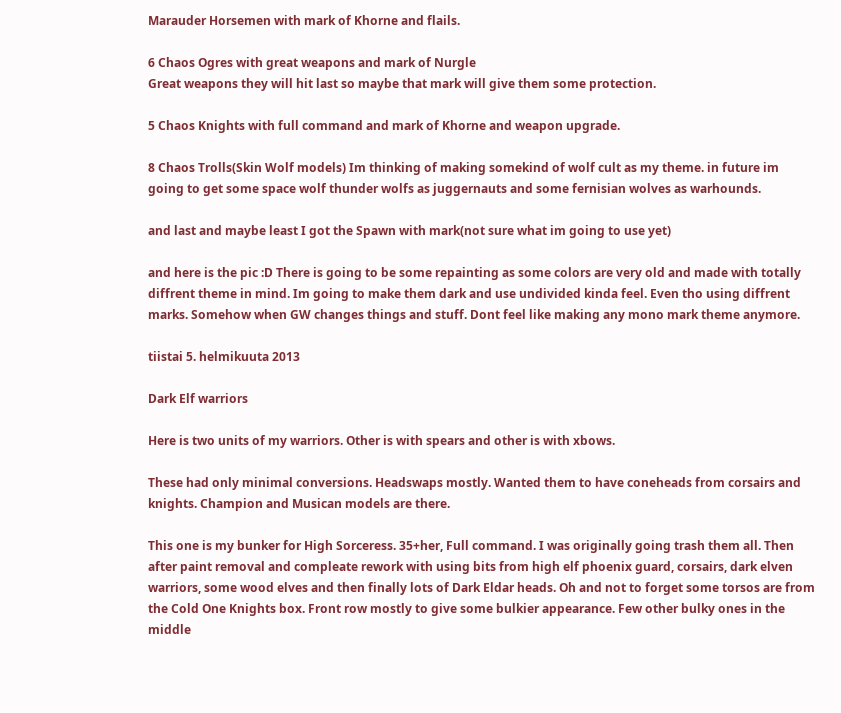Marauder Horsemen with mark of Khorne and flails.

6 Chaos Ogres with great weapons and mark of Nurgle
Great weapons they will hit last so maybe that mark will give them some protection.

5 Chaos Knights with full command and mark of Khorne and weapon upgrade.

8 Chaos Trolls(Skin Wolf models) Im thinking of making somekind of wolf cult as my theme. in future im going to get some space wolf thunder wolfs as juggernauts and some fernisian wolves as warhounds.

and last and maybe least I got the Spawn with mark(not sure what im going to use yet)

and here is the pic :D There is going to be some repainting as some colors are very old and made with totally diffrent theme in mind. Im going to make them dark and use undivided kinda feel. Even tho using diffrent marks. Somehow when GW changes things and stuff. Dont feel like making any mono mark theme anymore.

tiistai 5. helmikuuta 2013

Dark Elf warriors

Here is two units of my warriors. Other is with spears and other is with xbows.

These had only minimal conversions. Headswaps mostly. Wanted them to have coneheads from corsairs and  knights. Champion and Musican models are there.

This one is my bunker for High Sorceress. 35+her, Full command. I was originally going trash them all. Then after paint removal and compleate rework with using bits from high elf phoenix guard, corsairs, dark elven warriors, some wood elves and then finally lots of Dark Eldar heads. Oh and not to forget some torsos are from the Cold One Knights box. Front row mostly to give some bulkier appearance. Few other bulky ones in the middle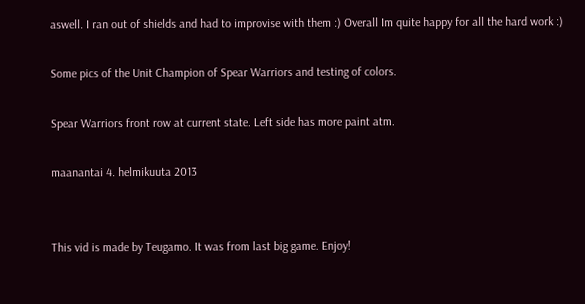aswell. I ran out of shields and had to improvise with them :) Overall Im quite happy for all the hard work :)

Some pics of the Unit Champion of Spear Warriors and testing of colors.

Spear Warriors front row at current state. Left side has more paint atm.

maanantai 4. helmikuuta 2013


This vid is made by Teugamo. It was from last big game. Enjoy!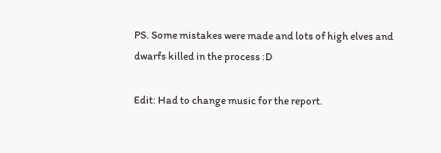PS. Some mistakes were made and lots of high elves and dwarfs killed in the process :D

Edit: Had to change music for the report.